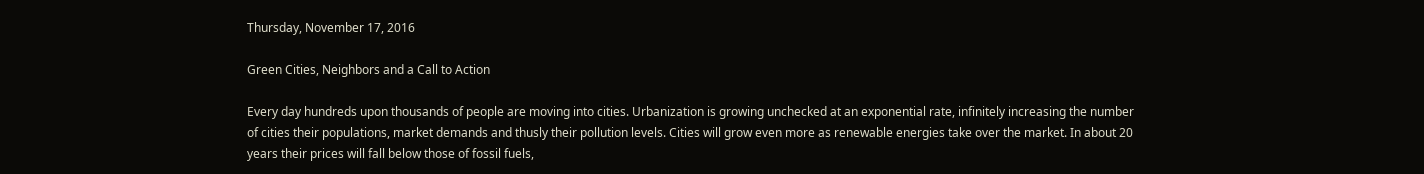Thursday, November 17, 2016

Green Cities, Neighbors and a Call to Action

Every day hundreds upon thousands of people are moving into cities. Urbanization is growing unchecked at an exponential rate, infinitely increasing the number of cities their populations, market demands and thusly their pollution levels. Cities will grow even more as renewable energies take over the market. In about 20 years their prices will fall below those of fossil fuels,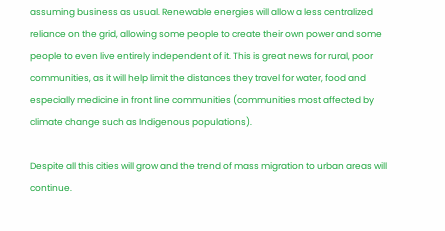assuming business as usual. Renewable energies will allow a less centralized reliance on the grid, allowing some people to create their own power and some people to even live entirely independent of it. This is great news for rural, poor communities, as it will help limit the distances they travel for water, food and especially medicine in front line communities (communities most affected by climate change such as Indigenous populations).

Despite all this cities will grow and the trend of mass migration to urban areas will continue.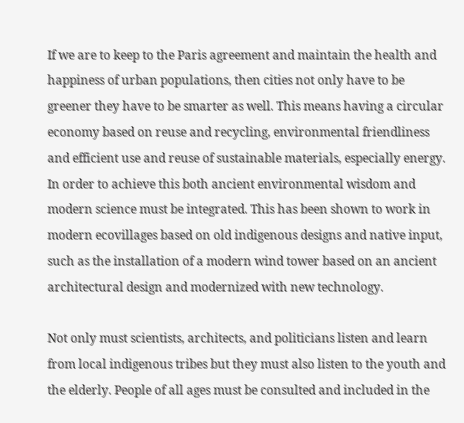If we are to keep to the Paris agreement and maintain the health and happiness of urban populations, then cities not only have to be greener they have to be smarter as well. This means having a circular economy based on reuse and recycling, environmental friendliness and efficient use and reuse of sustainable materials, especially energy. In order to achieve this both ancient environmental wisdom and modern science must be integrated. This has been shown to work in modern ecovillages based on old indigenous designs and native input, such as the installation of a modern wind tower based on an ancient architectural design and modernized with new technology.

Not only must scientists, architects, and politicians listen and learn from local indigenous tribes but they must also listen to the youth and the elderly. People of all ages must be consulted and included in the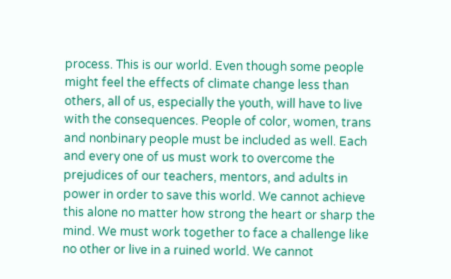process. This is our world. Even though some people might feel the effects of climate change less than others, all of us, especially the youth, will have to live with the consequences. People of color, women, trans and nonbinary people must be included as well. Each and every one of us must work to overcome the prejudices of our teachers, mentors, and adults in power in order to save this world. We cannot achieve this alone no matter how strong the heart or sharp the mind. We must work together to face a challenge like no other or live in a ruined world. We cannot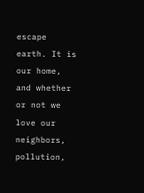escape earth. It is our home, and whether or not we love our neighbors, pollution,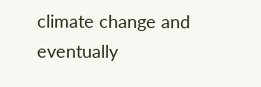climate change and eventually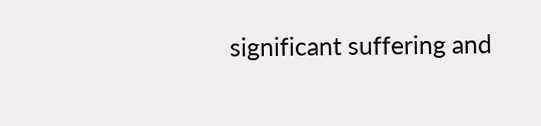significant suffering and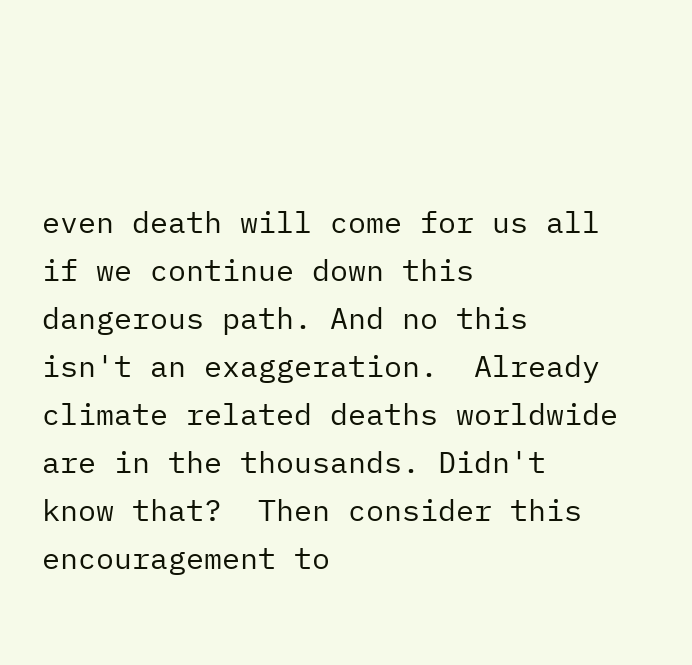even death will come for us all if we continue down this dangerous path. And no this isn't an exaggeration.  Already climate related deaths worldwide are in the thousands. Didn't know that?  Then consider this encouragement to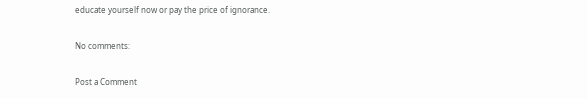educate yourself now or pay the price of ignorance.

No comments:

Post a Comment